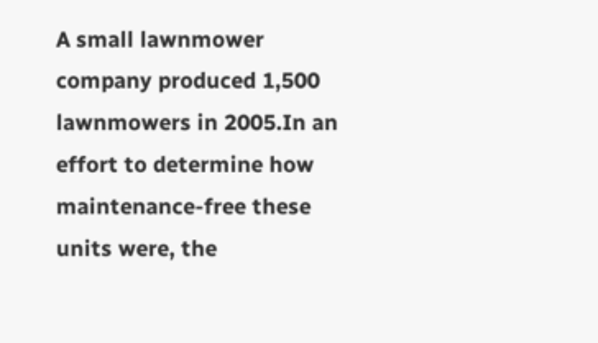A small lawnmower company produced 1,500 lawnmowers in 2005.In an effort to determine how maintenance-free these units were, the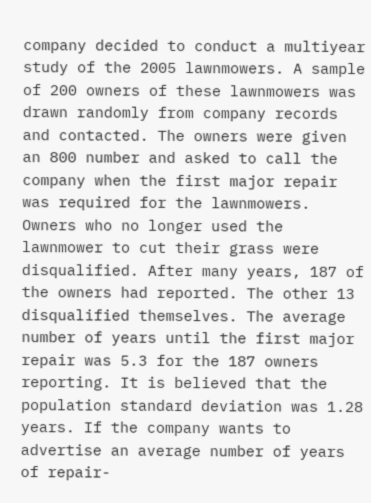company decided to conduct a multiyear study of the 2005 lawnmowers. A sample of 200 owners of these lawnmowers was drawn randomly from company records and contacted. The owners were given an 800 number and asked to call the company when the first major repair was required for the lawnmowers. Owners who no longer used the lawnmower to cut their grass were disqualified. After many years, 187 of the owners had reported. The other 13 disqualified themselves. The average number of years until the first major repair was 5.3 for the 187 owners reporting. It is believed that the population standard deviation was 1.28 years. If the company wants to advertise an average number of years of repair-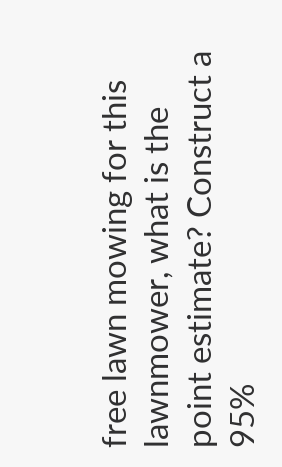free lawn mowing for this lawnmower, what is the point estimate? Construct a 95%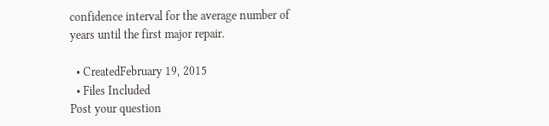confidence interval for the average number of years until the first major repair.

  • CreatedFebruary 19, 2015
  • Files Included
Post your question